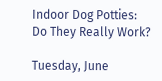Indoor Dog Potties: Do They Really Work?

Tuesday, June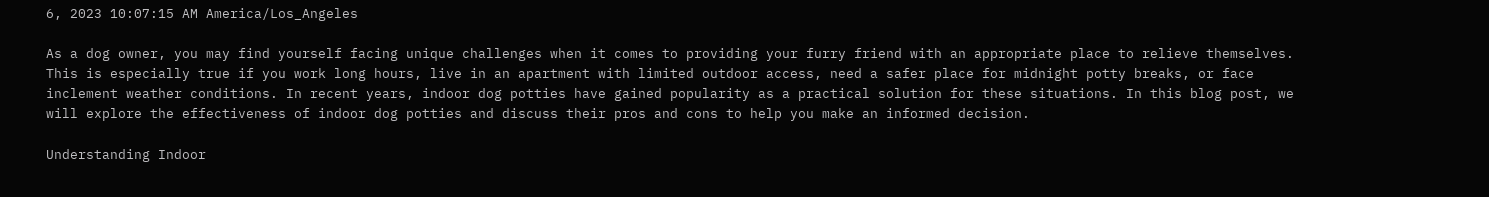6, 2023 10:07:15 AM America/Los_Angeles

As a dog owner, you may find yourself facing unique challenges when it comes to providing your furry friend with an appropriate place to relieve themselves. This is especially true if you work long hours, live in an apartment with limited outdoor access, need a safer place for midnight potty breaks, or face inclement weather conditions. In recent years, indoor dog potties have gained popularity as a practical solution for these situations. In this blog post, we will explore the effectiveness of indoor dog potties and discuss their pros and cons to help you make an informed decision.

Understanding Indoor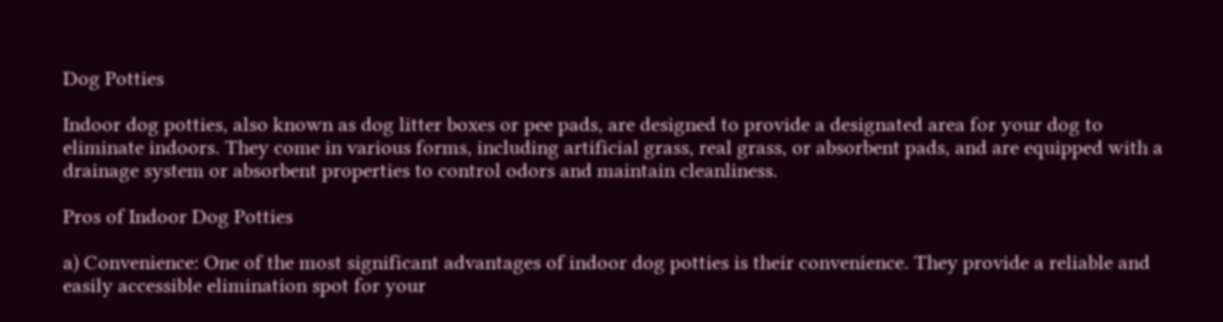Dog Potties

Indoor dog potties, also known as dog litter boxes or pee pads, are designed to provide a designated area for your dog to eliminate indoors. They come in various forms, including artificial grass, real grass, or absorbent pads, and are equipped with a drainage system or absorbent properties to control odors and maintain cleanliness.

Pros of Indoor Dog Potties

a) Convenience: One of the most significant advantages of indoor dog potties is their convenience. They provide a reliable and easily accessible elimination spot for your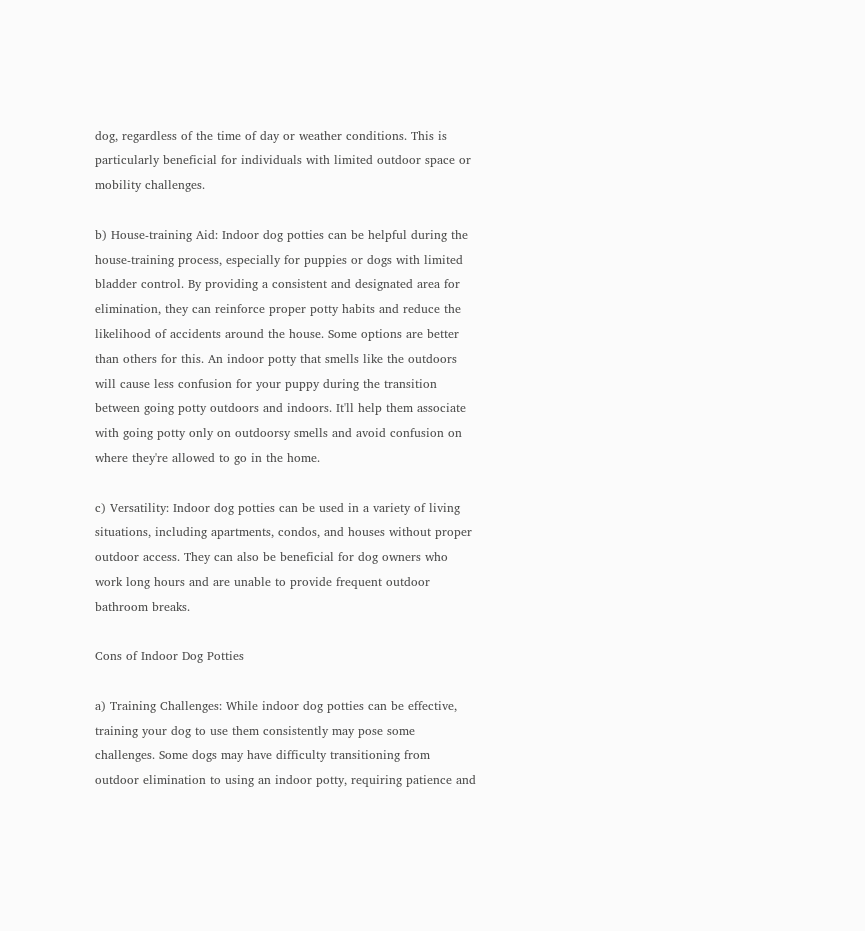dog, regardless of the time of day or weather conditions. This is particularly beneficial for individuals with limited outdoor space or mobility challenges.

b) House-training Aid: Indoor dog potties can be helpful during the house-training process, especially for puppies or dogs with limited bladder control. By providing a consistent and designated area for elimination, they can reinforce proper potty habits and reduce the likelihood of accidents around the house. Some options are better than others for this. An indoor potty that smells like the outdoors will cause less confusion for your puppy during the transition between going potty outdoors and indoors. It'll help them associate with going potty only on outdoorsy smells and avoid confusion on where they're allowed to go in the home.

c) Versatility: Indoor dog potties can be used in a variety of living situations, including apartments, condos, and houses without proper outdoor access. They can also be beneficial for dog owners who work long hours and are unable to provide frequent outdoor bathroom breaks.

Cons of Indoor Dog Potties

a) Training Challenges: While indoor dog potties can be effective, training your dog to use them consistently may pose some challenges. Some dogs may have difficulty transitioning from outdoor elimination to using an indoor potty, requiring patience and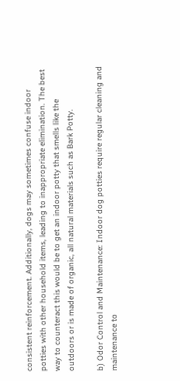consistent reinforcement. Additionally, dogs may sometimes confuse indoor potties with other household items, leading to inappropriate elimination. The best way to counteract this would be to get an indoor potty that smells like the outdoors or is made of organic, all natural materials such as Bark Potty.

b) Odor Control and Maintenance: Indoor dog potties require regular cleaning and maintenance to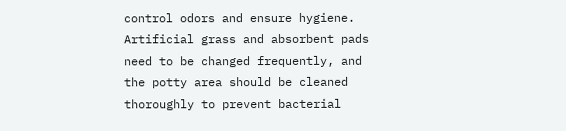control odors and ensure hygiene. Artificial grass and absorbent pads need to be changed frequently, and the potty area should be cleaned thoroughly to prevent bacterial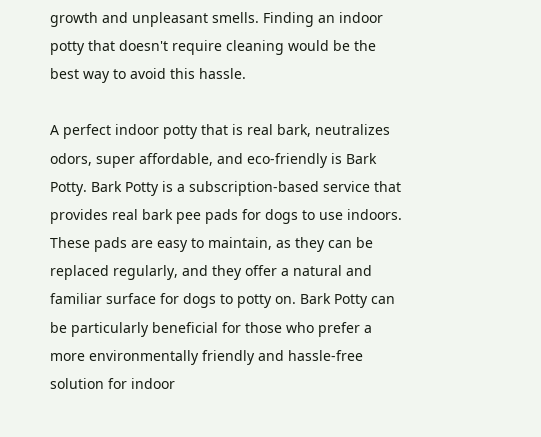growth and unpleasant smells. Finding an indoor potty that doesn't require cleaning would be the best way to avoid this hassle.

A perfect indoor potty that is real bark, neutralizes odors, super affordable, and eco-friendly is Bark Potty. Bark Potty is a subscription-based service that provides real bark pee pads for dogs to use indoors. These pads are easy to maintain, as they can be replaced regularly, and they offer a natural and familiar surface for dogs to potty on. Bark Potty can be particularly beneficial for those who prefer a more environmentally friendly and hassle-free solution for indoor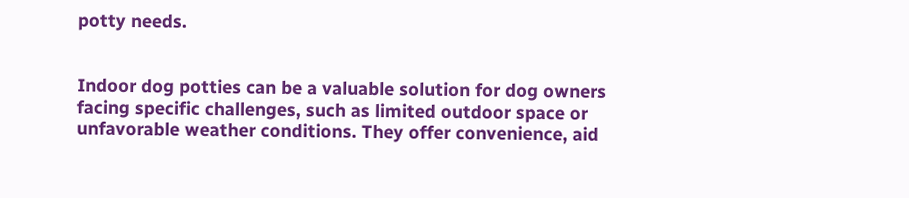potty needs.


Indoor dog potties can be a valuable solution for dog owners facing specific challenges, such as limited outdoor space or unfavorable weather conditions. They offer convenience, aid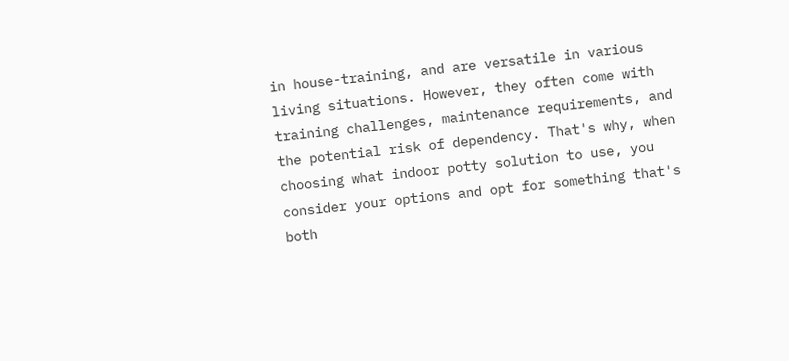in house-training, and are versatile in various living situations. However, they often come with training challenges, maintenance requirements, and the potential risk of dependency. That's why, when choosing what indoor potty solution to use, you consider your options and opt for something that's both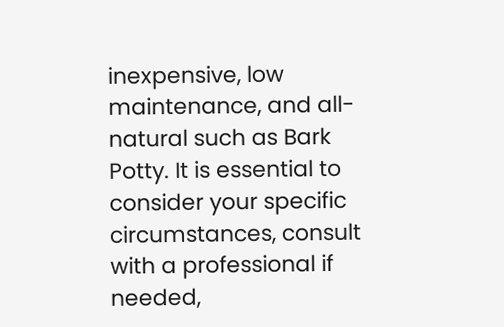inexpensive, low maintenance, and all-natural such as Bark Potty. It is essential to consider your specific circumstances, consult with a professional if needed,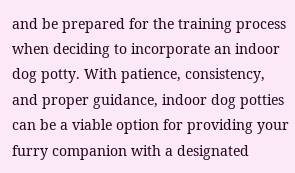and be prepared for the training process when deciding to incorporate an indoor dog potty. With patience, consistency, and proper guidance, indoor dog potties can be a viable option for providing your furry companion with a designated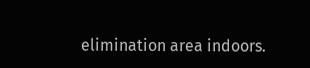elimination area indoors.